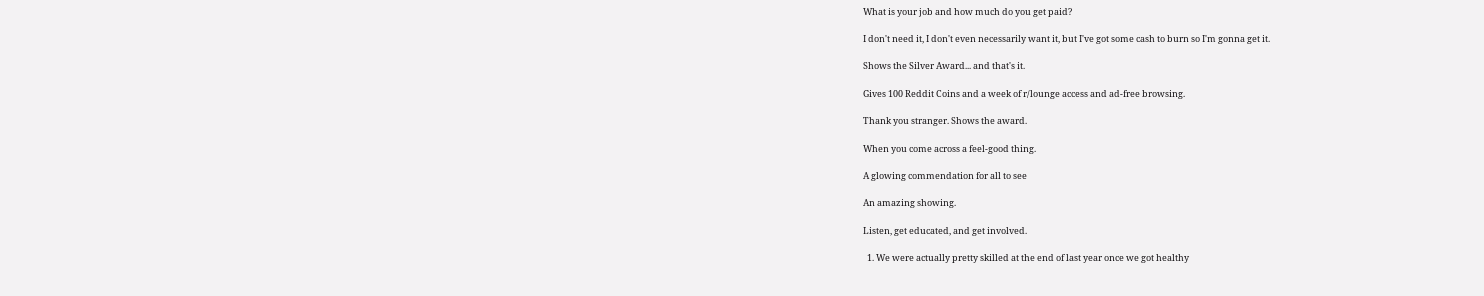What is your job and how much do you get paid?

I don't need it, I don't even necessarily want it, but I've got some cash to burn so I'm gonna get it.

Shows the Silver Award... and that's it.

Gives 100 Reddit Coins and a week of r/lounge access and ad-free browsing.

Thank you stranger. Shows the award.

When you come across a feel-good thing.

A glowing commendation for all to see

An amazing showing.

Listen, get educated, and get involved.

  1. We were actually pretty skilled at the end of last year once we got healthy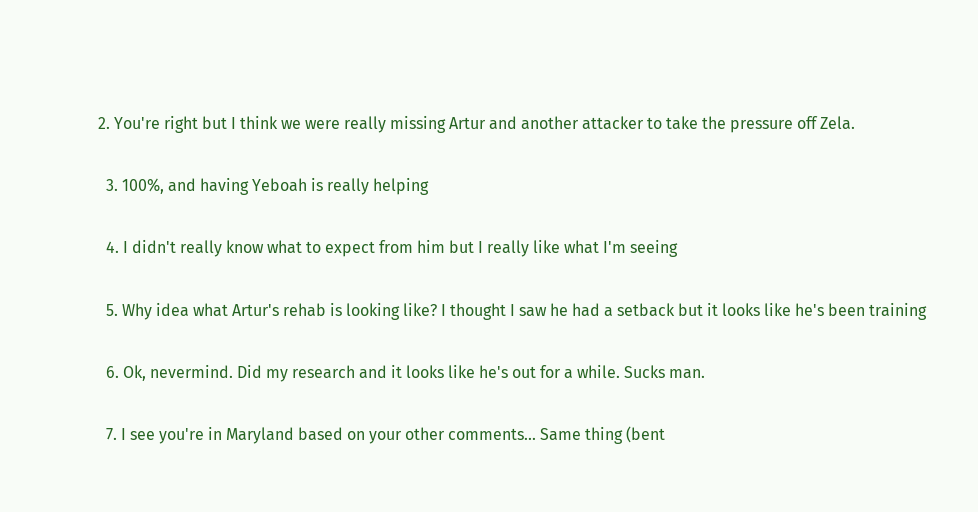2. You're right but I think we were really missing Artur and another attacker to take the pressure off Zela.

  3. 100%, and having Yeboah is really helping

  4. I didn't really know what to expect from him but I really like what I'm seeing

  5. Why idea what Artur's rehab is looking like? I thought I saw he had a setback but it looks like he's been training

  6. Ok, nevermind. Did my research and it looks like he's out for a while. Sucks man.

  7. I see you're in Maryland based on your other comments... Same thing (bent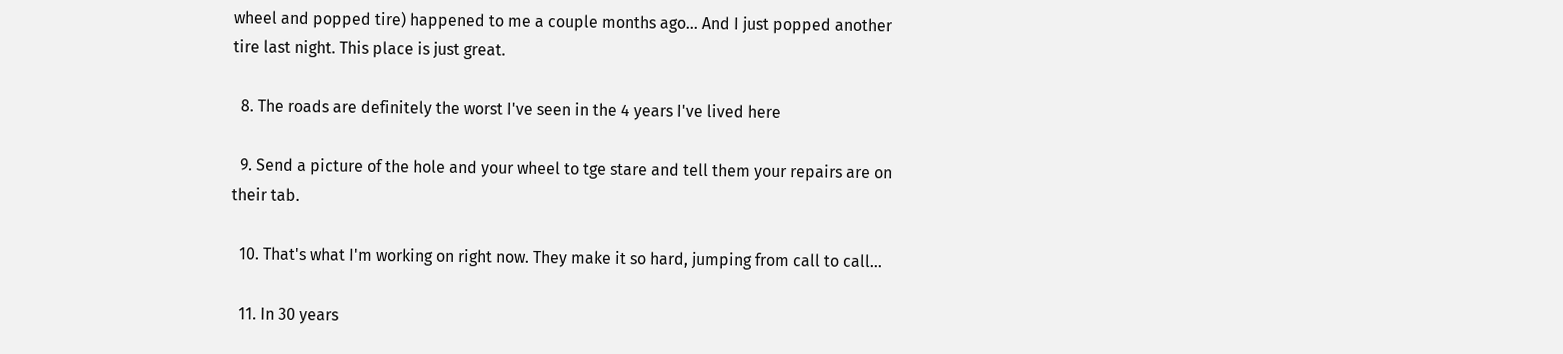wheel and popped tire) happened to me a couple months ago... And I just popped another tire last night. This place is just great.

  8. The roads are definitely the worst I've seen in the 4 years I've lived here

  9. Send a picture of the hole and your wheel to tge stare and tell them your repairs are on their tab.

  10. That's what I'm working on right now. They make it so hard, jumping from call to call...

  11. In 30 years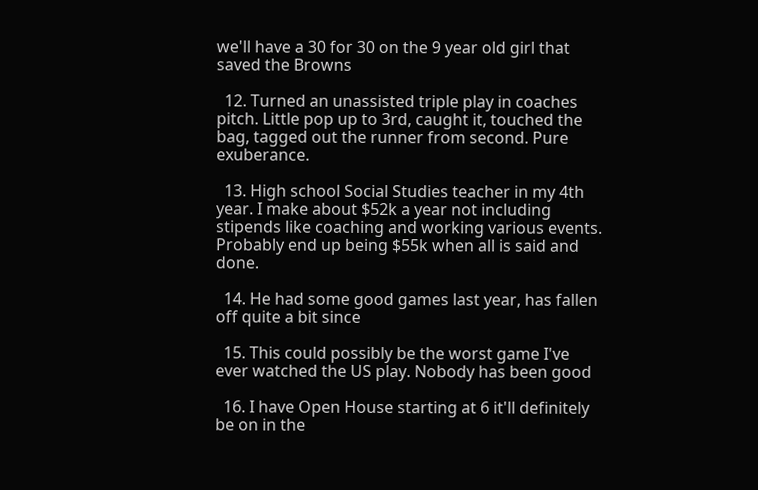we'll have a 30 for 30 on the 9 year old girl that saved the Browns

  12. Turned an unassisted triple play in coaches pitch. Little pop up to 3rd, caught it, touched the bag, tagged out the runner from second. Pure exuberance.

  13. High school Social Studies teacher in my 4th year. I make about $52k a year not including stipends like coaching and working various events. Probably end up being $55k when all is said and done.

  14. He had some good games last year, has fallen off quite a bit since

  15. This could possibly be the worst game I've ever watched the US play. Nobody has been good

  16. I have Open House starting at 6 it'll definitely be on in the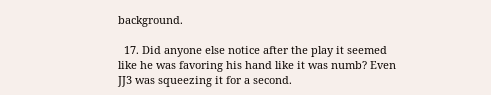background.

  17. Did anyone else notice after the play it seemed like he was favoring his hand like it was numb? Even JJ3 was squeezing it for a second.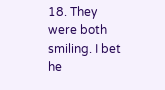18. They were both smiling. I bet he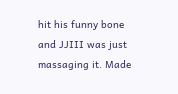hit his funny bone and JJIII was just massaging it. Made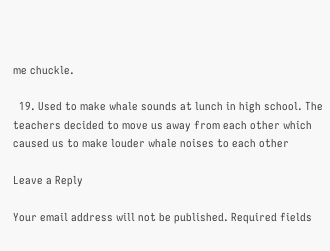me chuckle.

  19. Used to make whale sounds at lunch in high school. The teachers decided to move us away from each other which caused us to make louder whale noises to each other

Leave a Reply

Your email address will not be published. Required fields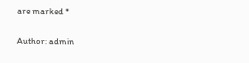are marked *

Author: admin